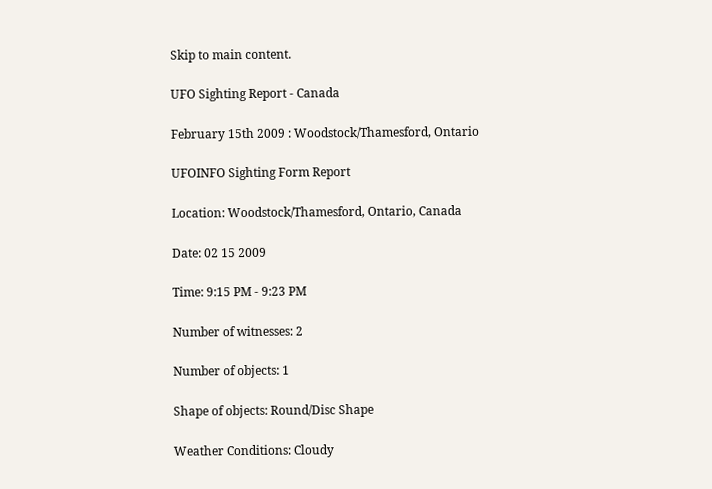Skip to main content.

UFO Sighting Report - Canada

February 15th 2009 : Woodstock/Thamesford, Ontario

UFOINFO Sighting Form Report

Location: Woodstock/Thamesford, Ontario, Canada

Date: 02 15 2009

Time: 9:15 PM - 9:23 PM

Number of witnesses: 2

Number of objects: 1

Shape of objects: Round/Disc Shape

Weather Conditions: Cloudy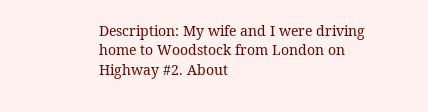Description: My wife and I were driving home to Woodstock from London on Highway #2. About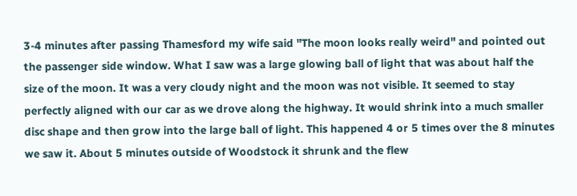3-4 minutes after passing Thamesford my wife said "The moon looks really weird" and pointed out the passenger side window. What I saw was a large glowing ball of light that was about half the size of the moon. It was a very cloudy night and the moon was not visible. It seemed to stay perfectly aligned with our car as we drove along the highway. It would shrink into a much smaller disc shape and then grow into the large ball of light. This happened 4 or 5 times over the 8 minutes we saw it. About 5 minutes outside of Woodstock it shrunk and the flew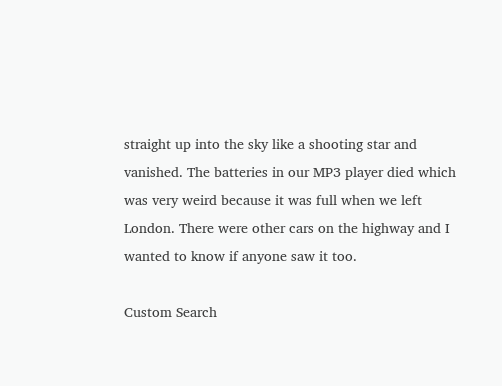straight up into the sky like a shooting star and vanished. The batteries in our MP3 player died which was very weird because it was full when we left London. There were other cars on the highway and I wanted to know if anyone saw it too.

Custom Search